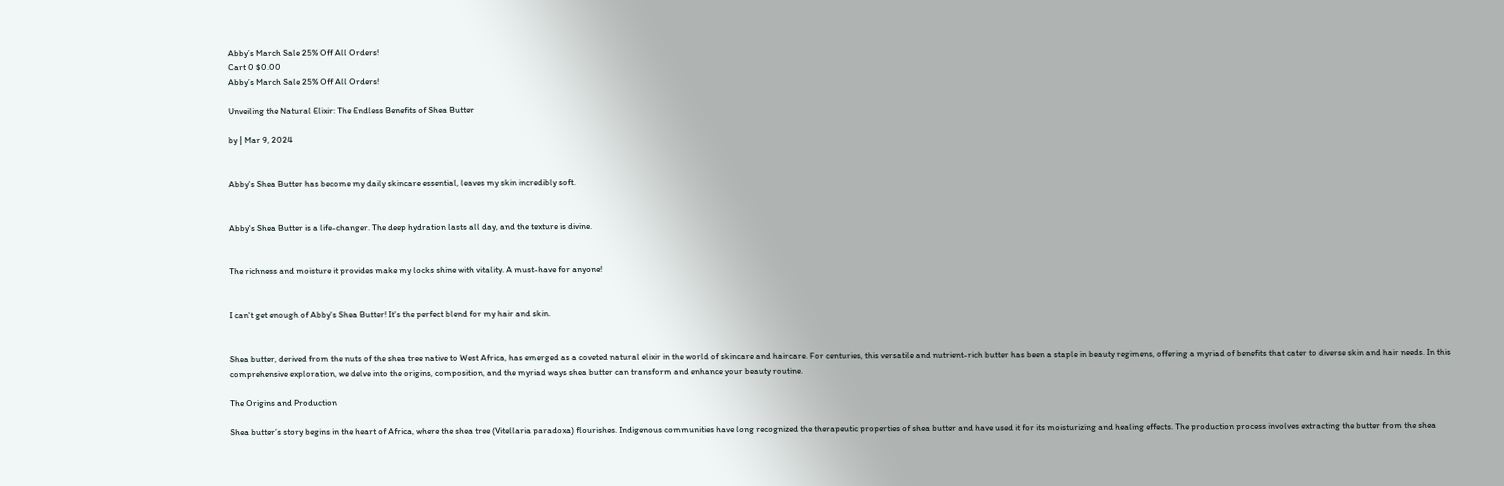Abby’s March Sale 25% Off All Orders!
Cart 0 $0.00
Abby’s March Sale 25% Off All Orders!

Unveiling the Natural Elixir: The Endless Benefits of Shea Butter

by | Mar 9, 2024


Abby's Shea Butter has become my daily skincare essential, leaves my skin incredibly soft.


Abby's Shea Butter is a life-changer. The deep hydration lasts all day, and the texture is divine.


The richness and moisture it provides make my locks shine with vitality. A must-have for anyone!


I can't get enough of Abby's Shea Butter! It's the perfect blend for my hair and skin.


Shea butter, derived from the nuts of the shea tree native to West Africa, has emerged as a coveted natural elixir in the world of skincare and haircare. For centuries, this versatile and nutrient-rich butter has been a staple in beauty regimens, offering a myriad of benefits that cater to diverse skin and hair needs. In this comprehensive exploration, we delve into the origins, composition, and the myriad ways shea butter can transform and enhance your beauty routine.

The Origins and Production

Shea butter’s story begins in the heart of Africa, where the shea tree (Vitellaria paradoxa) flourishes. Indigenous communities have long recognized the therapeutic properties of shea butter and have used it for its moisturizing and healing effects. The production process involves extracting the butter from the shea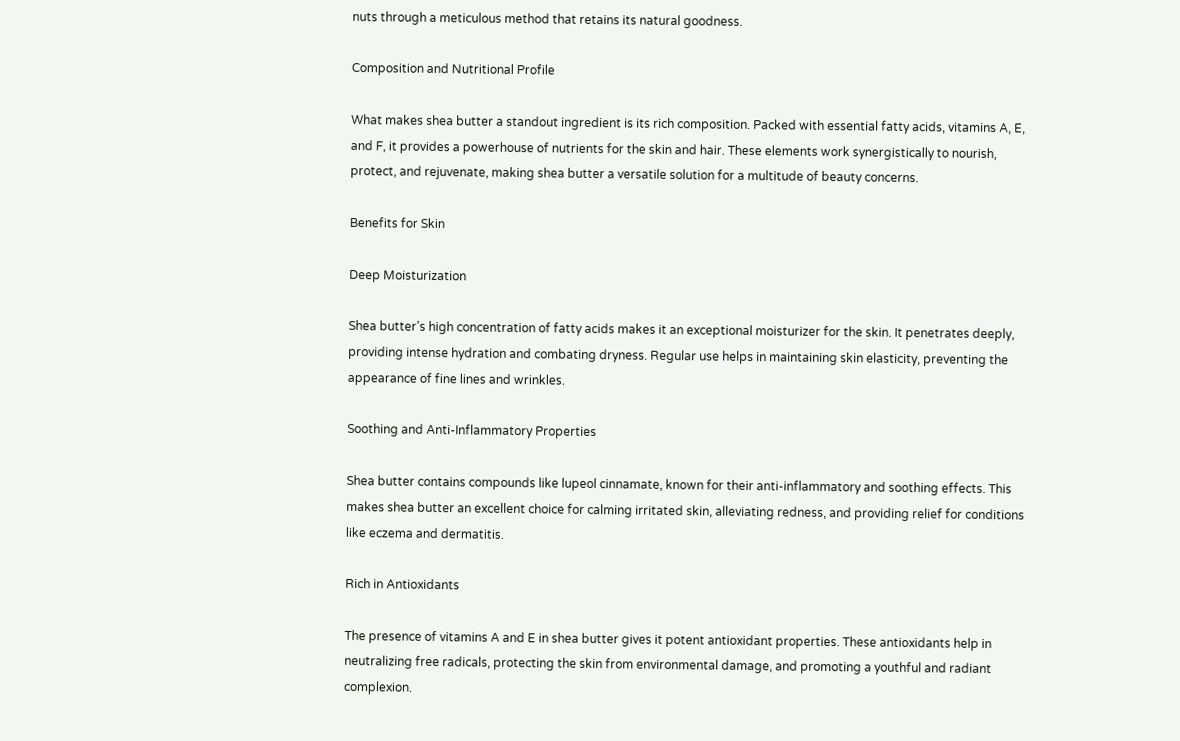nuts through a meticulous method that retains its natural goodness.

Composition and Nutritional Profile

What makes shea butter a standout ingredient is its rich composition. Packed with essential fatty acids, vitamins A, E, and F, it provides a powerhouse of nutrients for the skin and hair. These elements work synergistically to nourish, protect, and rejuvenate, making shea butter a versatile solution for a multitude of beauty concerns.

Benefits for Skin

Deep Moisturization

Shea butter’s high concentration of fatty acids makes it an exceptional moisturizer for the skin. It penetrates deeply, providing intense hydration and combating dryness. Regular use helps in maintaining skin elasticity, preventing the appearance of fine lines and wrinkles.

Soothing and Anti-Inflammatory Properties

Shea butter contains compounds like lupeol cinnamate, known for their anti-inflammatory and soothing effects. This makes shea butter an excellent choice for calming irritated skin, alleviating redness, and providing relief for conditions like eczema and dermatitis.

Rich in Antioxidants

The presence of vitamins A and E in shea butter gives it potent antioxidant properties. These antioxidants help in neutralizing free radicals, protecting the skin from environmental damage, and promoting a youthful and radiant complexion.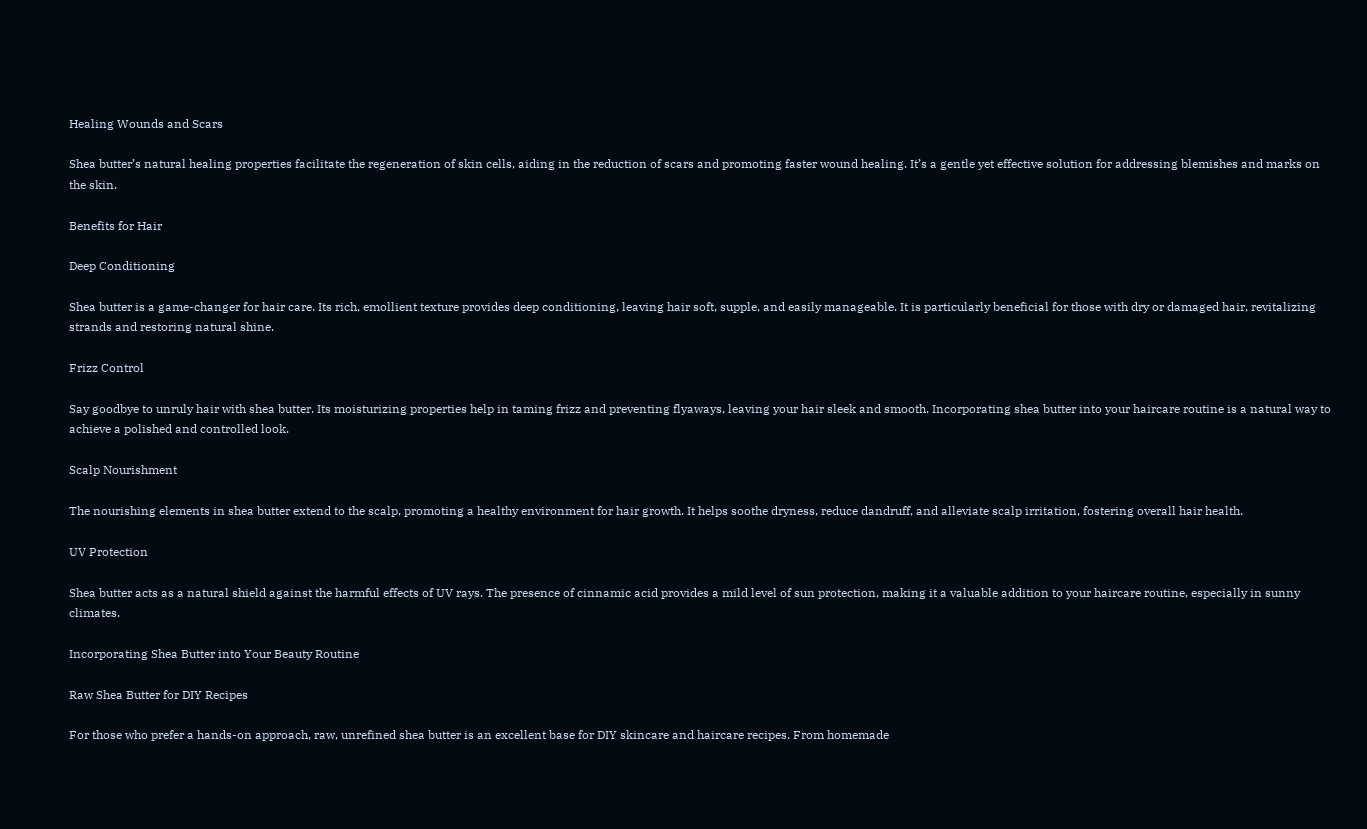Healing Wounds and Scars

Shea butter’s natural healing properties facilitate the regeneration of skin cells, aiding in the reduction of scars and promoting faster wound healing. It’s a gentle yet effective solution for addressing blemishes and marks on the skin.

Benefits for Hair

Deep Conditioning

Shea butter is a game-changer for hair care. Its rich, emollient texture provides deep conditioning, leaving hair soft, supple, and easily manageable. It is particularly beneficial for those with dry or damaged hair, revitalizing strands and restoring natural shine.

Frizz Control

Say goodbye to unruly hair with shea butter. Its moisturizing properties help in taming frizz and preventing flyaways, leaving your hair sleek and smooth. Incorporating shea butter into your haircare routine is a natural way to achieve a polished and controlled look.

Scalp Nourishment

The nourishing elements in shea butter extend to the scalp, promoting a healthy environment for hair growth. It helps soothe dryness, reduce dandruff, and alleviate scalp irritation, fostering overall hair health.

UV Protection

Shea butter acts as a natural shield against the harmful effects of UV rays. The presence of cinnamic acid provides a mild level of sun protection, making it a valuable addition to your haircare routine, especially in sunny climates.

Incorporating Shea Butter into Your Beauty Routine

Raw Shea Butter for DIY Recipes

For those who prefer a hands-on approach, raw, unrefined shea butter is an excellent base for DIY skincare and haircare recipes. From homemade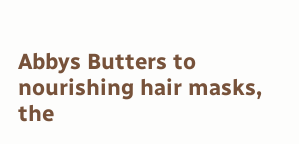Abbys Butters to nourishing hair masks, the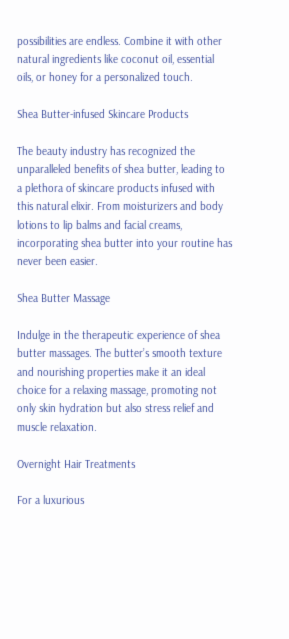possibilities are endless. Combine it with other natural ingredients like coconut oil, essential oils, or honey for a personalized touch.

Shea Butter-infused Skincare Products

The beauty industry has recognized the unparalleled benefits of shea butter, leading to a plethora of skincare products infused with this natural elixir. From moisturizers and body lotions to lip balms and facial creams, incorporating shea butter into your routine has never been easier.

Shea Butter Massage

Indulge in the therapeutic experience of shea butter massages. The butter’s smooth texture and nourishing properties make it an ideal choice for a relaxing massage, promoting not only skin hydration but also stress relief and muscle relaxation.

Overnight Hair Treatments

For a luxurious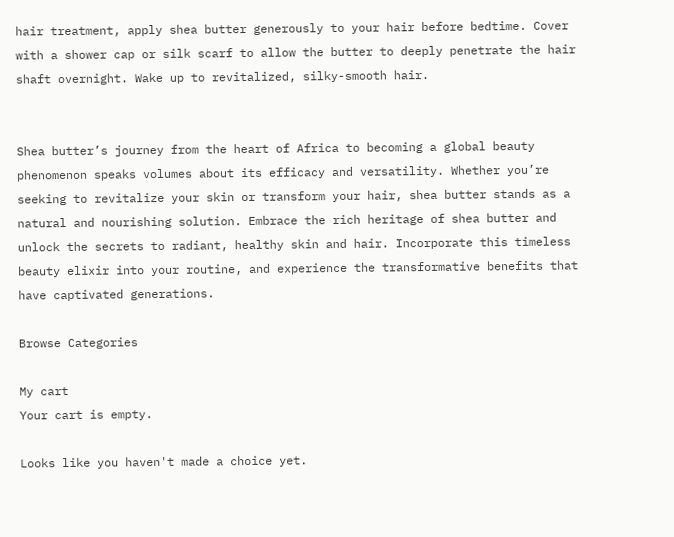hair treatment, apply shea butter generously to your hair before bedtime. Cover with a shower cap or silk scarf to allow the butter to deeply penetrate the hair shaft overnight. Wake up to revitalized, silky-smooth hair.


Shea butter’s journey from the heart of Africa to becoming a global beauty phenomenon speaks volumes about its efficacy and versatility. Whether you’re seeking to revitalize your skin or transform your hair, shea butter stands as a natural and nourishing solution. Embrace the rich heritage of shea butter and unlock the secrets to radiant, healthy skin and hair. Incorporate this timeless beauty elixir into your routine, and experience the transformative benefits that have captivated generations.

Browse Categories

My cart
Your cart is empty.

Looks like you haven't made a choice yet.